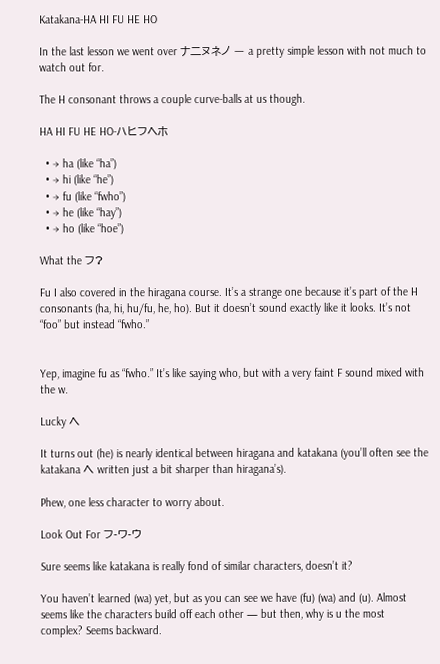Katakana-HA HI FU HE HO

In the last lesson we went over ナ二ヌネノ — a pretty simple lesson with not much to watch out for.

The H consonant throws a couple curve-balls at us though.

HA HI FU HE HO-ハヒフヘホ

  • → ha (like “ha”)
  • → hi (like “he”)
  • → fu (like “fwho”)
  • → he (like “hay”)
  • → ho (like “hoe”)

What the フ?

Fu I also covered in the hiragana course. It’s a strange one because it’s part of the H consonants (ha, hi, hu/fu, he, ho). But it doesn’t sound exactly like it looks. It’s not “foo” but instead “fwho.”


Yep, imagine fu as “fwho.” It’s like saying who, but with a very faint F sound mixed with the w.

Lucky ヘ

It turns out (he) is nearly identical between hiragana and katakana (you’ll often see the katakana ヘ written just a bit sharper than hiragana’s).

Phew, one less character to worry about.

Look Out For フ-ワ-ウ

Sure seems like katakana is really fond of similar characters, doesn’t it?

You haven’t learned (wa) yet, but as you can see we have (fu) (wa) and (u). Almost seems like the characters build off each other — but then, why is u the most complex? Seems backward.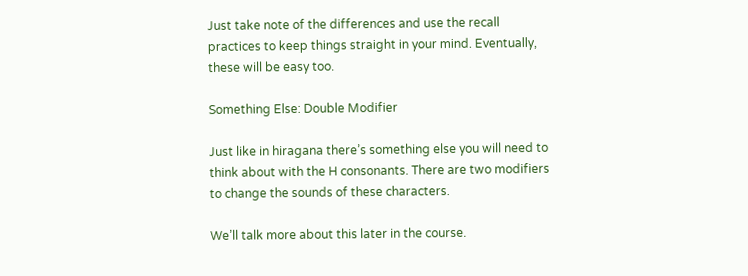Just take note of the differences and use the recall practices to keep things straight in your mind. Eventually, these will be easy too.

Something Else: Double Modifier

Just like in hiragana there’s something else you will need to think about with the H consonants. There are two modifiers to change the sounds of these characters.

We’ll talk more about this later in the course.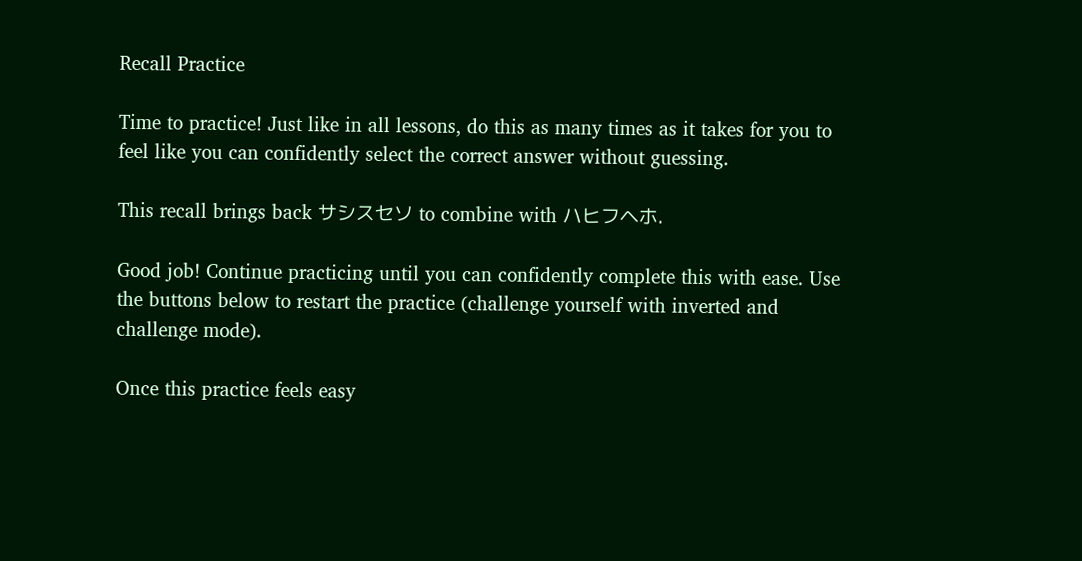Recall Practice

Time to practice! Just like in all lessons, do this as many times as it takes for you to feel like you can confidently select the correct answer without guessing.

This recall brings back サシスセソ to combine with ハヒフヘホ.

Good job! Continue practicing until you can confidently complete this with ease. Use the buttons below to restart the practice (challenge yourself with inverted and challenge mode).

Once this practice feels easy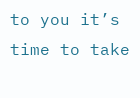to you it’s time to take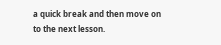a quick break and then move on to the next lesson.